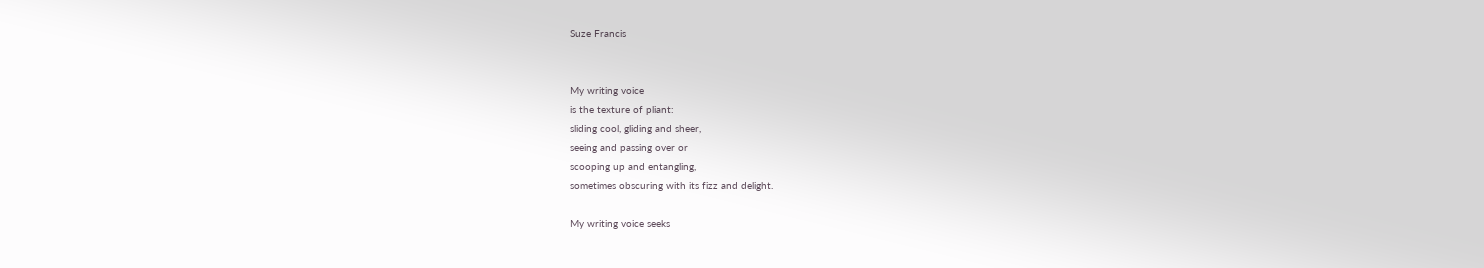Suze Francis


My writing voice
is the texture of pliant:
sliding cool, gliding and sheer,
seeing and passing over or
scooping up and entangling,
sometimes obscuring with its fizz and delight.

My writing voice seeks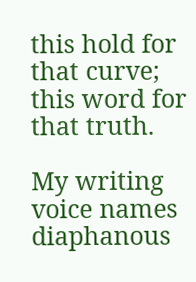this hold for that curve;
this word for that truth.

My writing voice names
diaphanous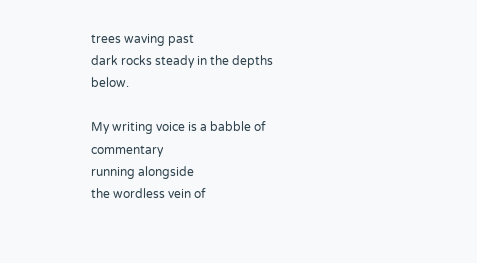trees waving past
dark rocks steady in the depths below.

My writing voice is a babble of commentary
running alongside
the wordless vein of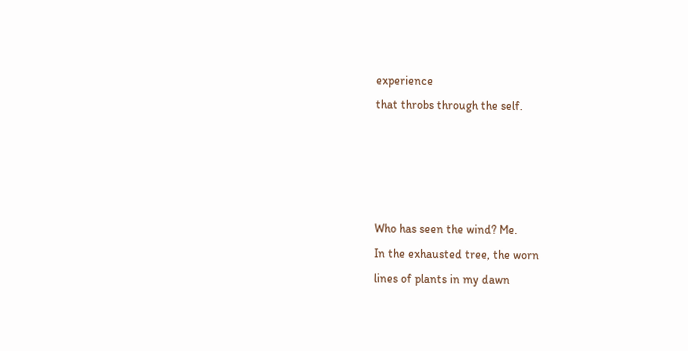experience
that throbs through the self.




Who has seen the wind? Me.
In the exhausted tree, the worn
lines of plants in my dawn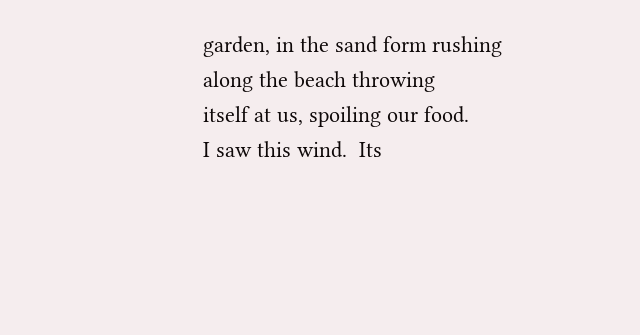garden, in the sand form rushing
along the beach throwing
itself at us, spoiling our food.
I saw this wind.  Its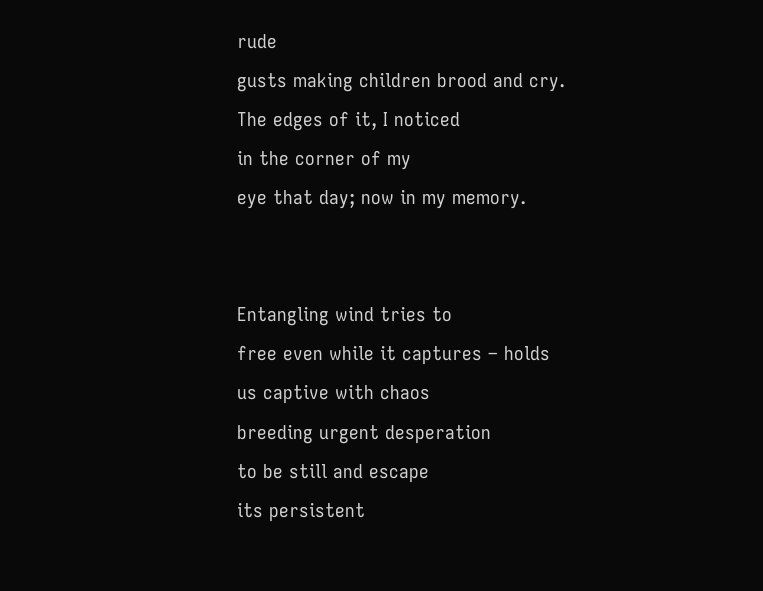rude
gusts making children brood and cry.
The edges of it, I noticed
in the corner of my
eye that day; now in my memory.


Entangling wind tries to
free even while it captures – holds
us captive with chaos
breeding urgent desperation
to be still and escape
its persistent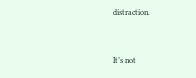distraction.


It’s not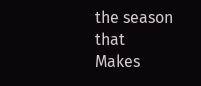the season that
Makes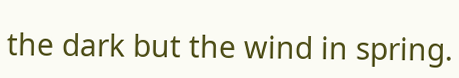the dark but the wind in spring.